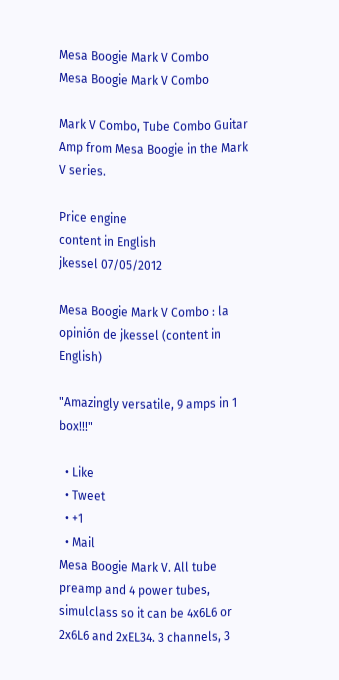Mesa Boogie Mark V Combo
Mesa Boogie Mark V Combo

Mark V Combo, Tube Combo Guitar Amp from Mesa Boogie in the Mark V series.

Price engine
content in English
jkessel 07/05/2012

Mesa Boogie Mark V Combo : la opinión de jkessel (content in English)

"Amazingly versatile, 9 amps in 1 box!!!"

  • Like
  • Tweet
  • +1
  • Mail
Mesa Boogie Mark V. All tube preamp and 4 power tubes, simulclass so it can be 4x6L6 or 2x6L6 and 2xEL34. 3 channels, 3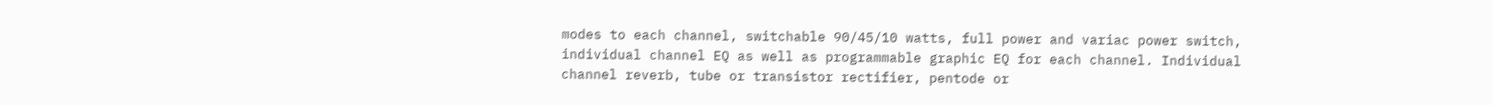modes to each channel, switchable 90/45/10 watts, full power and variac power switch, individual channel EQ as well as programmable graphic EQ for each channel. Individual channel reverb, tube or transistor rectifier, pentode or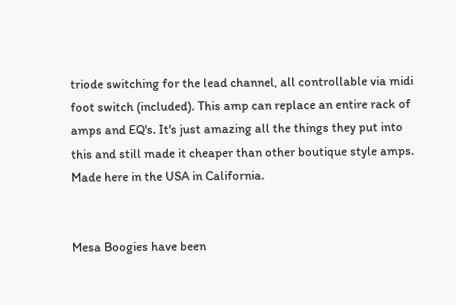triode switching for the lead channel, all controllable via midi foot switch (included). This amp can replace an entire rack of amps and EQ's. It's just amazing all the things they put into this and still made it cheaper than other boutique style amps. Made here in the USA in California.


Mesa Boogies have been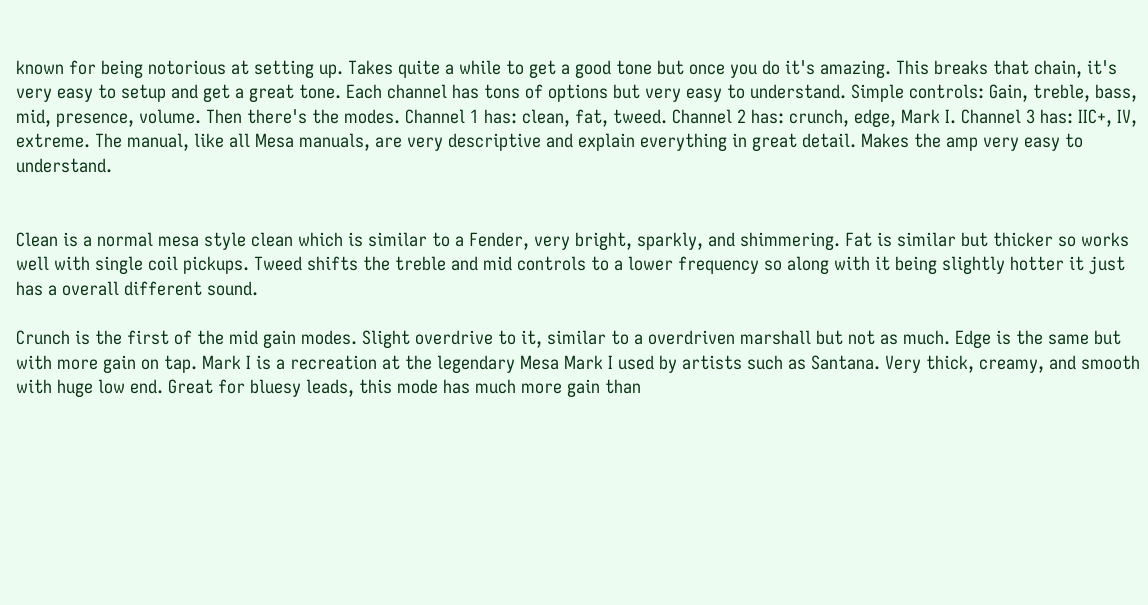known for being notorious at setting up. Takes quite a while to get a good tone but once you do it's amazing. This breaks that chain, it's very easy to setup and get a great tone. Each channel has tons of options but very easy to understand. Simple controls: Gain, treble, bass, mid, presence, volume. Then there's the modes. Channel 1 has: clean, fat, tweed. Channel 2 has: crunch, edge, Mark I. Channel 3 has: IIC+, IV, extreme. The manual, like all Mesa manuals, are very descriptive and explain everything in great detail. Makes the amp very easy to understand.


Clean is a normal mesa style clean which is similar to a Fender, very bright, sparkly, and shimmering. Fat is similar but thicker so works well with single coil pickups. Tweed shifts the treble and mid controls to a lower frequency so along with it being slightly hotter it just has a overall different sound.

Crunch is the first of the mid gain modes. Slight overdrive to it, similar to a overdriven marshall but not as much. Edge is the same but with more gain on tap. Mark I is a recreation at the legendary Mesa Mark I used by artists such as Santana. Very thick, creamy, and smooth with huge low end. Great for bluesy leads, this mode has much more gain than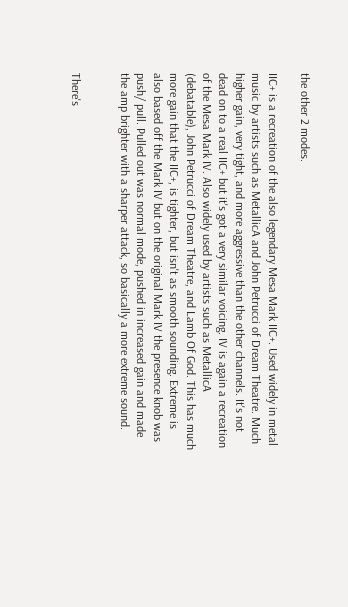the other 2 modes.

IIC+ is a recreation of the also legendary Mesa Mark IIC+. Used widely in metal music by artists such as MetallicA and John Petrucci of Dream Theatre. Much higher gain, very tight, and more aggressive than the other channels. It's not dead on to a real IIC+ but it's got a very similar voicing. IV is again a recreation of the Mesa Mark IV. Also widely used by artists such as MetallicA (debatable), John Petrucci of Dream Theatre, and Lamb Of God. This has much more gain that the IIC+, is tighter, but isn't as smooth sounding. Extreme is also based off the Mark IV but on the original Mark IV the presence knob was push/ pull. Pulled out was normal mode, pushed in increased gain and made the amp brighter with a sharper attack, so basically a more extreme sound.


There's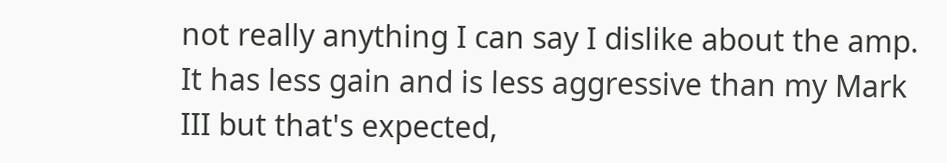not really anything I can say I dislike about the amp. It has less gain and is less aggressive than my Mark III but that's expected,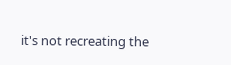it's not recreating the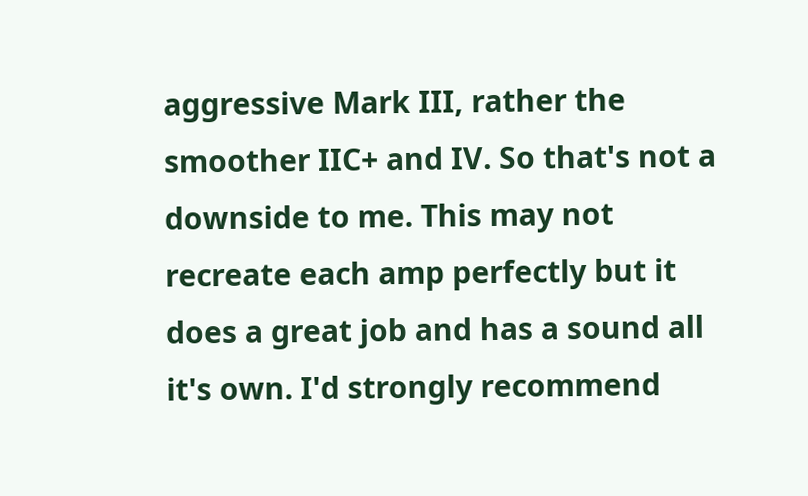aggressive Mark III, rather the smoother IIC+ and IV. So that's not a downside to me. This may not recreate each amp perfectly but it does a great job and has a sound all it's own. I'd strongly recommend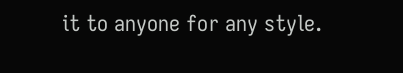it to anyone for any style.